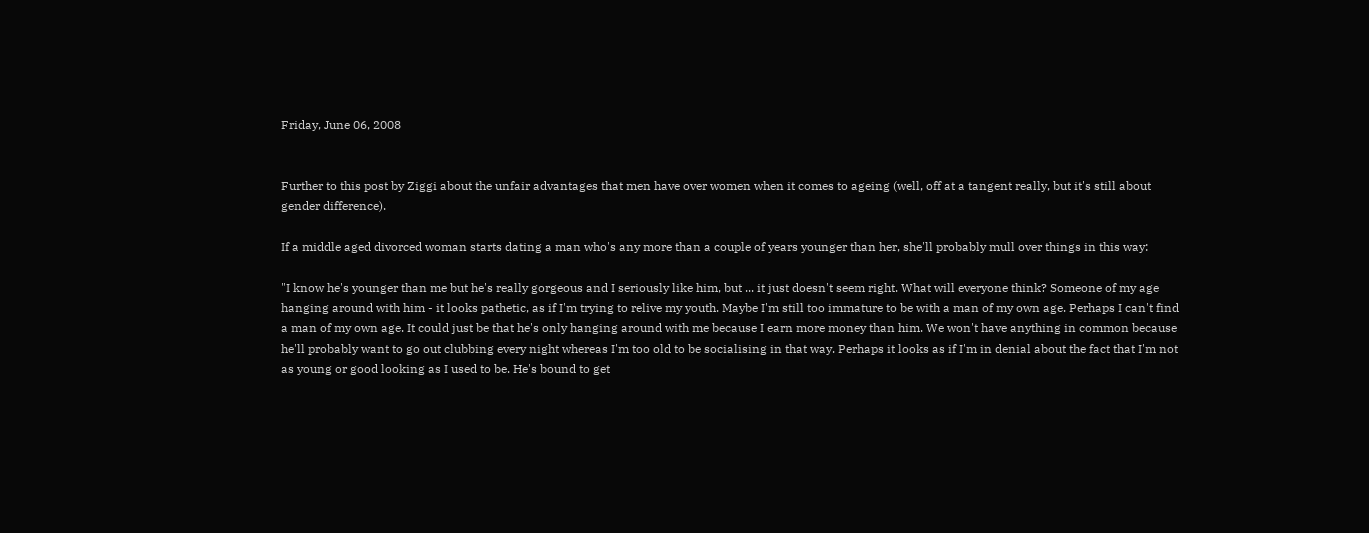Friday, June 06, 2008


Further to this post by Ziggi about the unfair advantages that men have over women when it comes to ageing (well, off at a tangent really, but it's still about gender difference).

If a middle aged divorced woman starts dating a man who's any more than a couple of years younger than her, she'll probably mull over things in this way:

"I know he's younger than me but he's really gorgeous and I seriously like him, but ... it just doesn't seem right. What will everyone think? Someone of my age hanging around with him - it looks pathetic, as if I'm trying to relive my youth. Maybe I'm still too immature to be with a man of my own age. Perhaps I can't find a man of my own age. It could just be that he's only hanging around with me because I earn more money than him. We won't have anything in common because he'll probably want to go out clubbing every night whereas I'm too old to be socialising in that way. Perhaps it looks as if I'm in denial about the fact that I'm not as young or good looking as I used to be. He's bound to get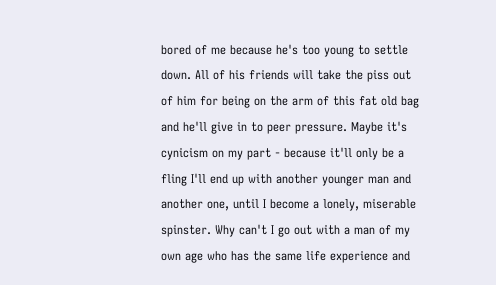bored of me because he's too young to settle down. All of his friends will take the piss out of him for being on the arm of this fat old bag and he'll give in to peer pressure. Maybe it's cynicism on my part - because it'll only be a fling I'll end up with another younger man and another one, until I become a lonely, miserable spinster. Why can't I go out with a man of my own age who has the same life experience and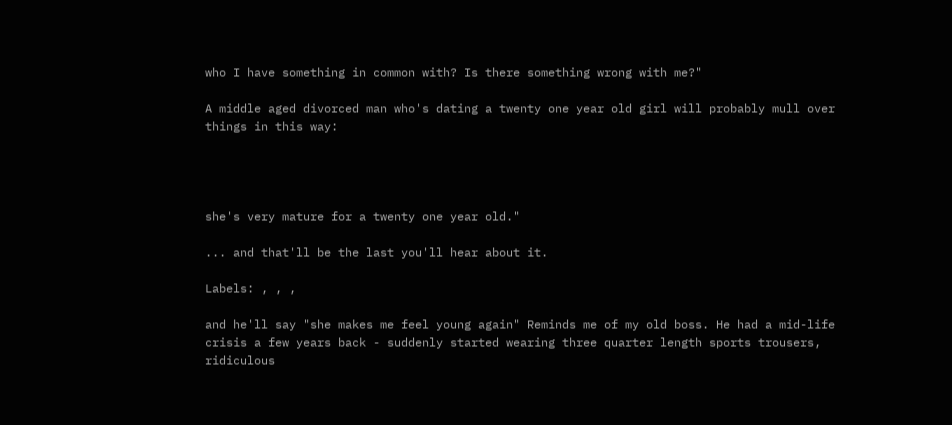who I have something in common with? Is there something wrong with me?"

A middle aged divorced man who's dating a twenty one year old girl will probably mull over things in this way:




she's very mature for a twenty one year old."

... and that'll be the last you'll hear about it.

Labels: , , ,

and he'll say "she makes me feel young again" Reminds me of my old boss. He had a mid-life crisis a few years back - suddenly started wearing three quarter length sports trousers, ridiculous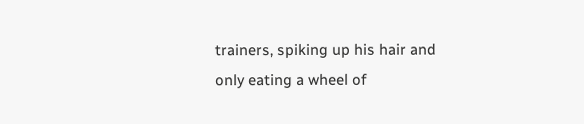trainers, spiking up his hair and only eating a wheel of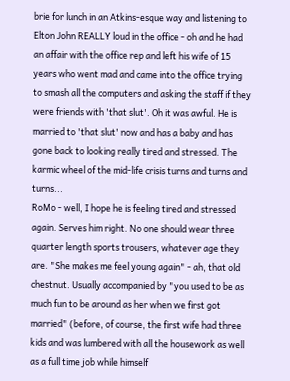brie for lunch in an Atkins-esque way and listening to Elton John REALLY loud in the office - oh and he had an affair with the office rep and left his wife of 15 years who went mad and came into the office trying to smash all the computers and asking the staff if they were friends with 'that slut'. Oh it was awful. He is married to 'that slut' now and has a baby and has gone back to looking really tired and stressed. The karmic wheel of the mid-life crisis turns and turns and turns...
RoMo - well, I hope he is feeling tired and stressed again. Serves him right. No one should wear three quarter length sports trousers, whatever age they are. "She makes me feel young again" - ah, that old chestnut. Usually accompanied by "you used to be as much fun to be around as her when we first got married" (before, of course, the first wife had three kids and was lumbered with all the housework as well as a full time job while himself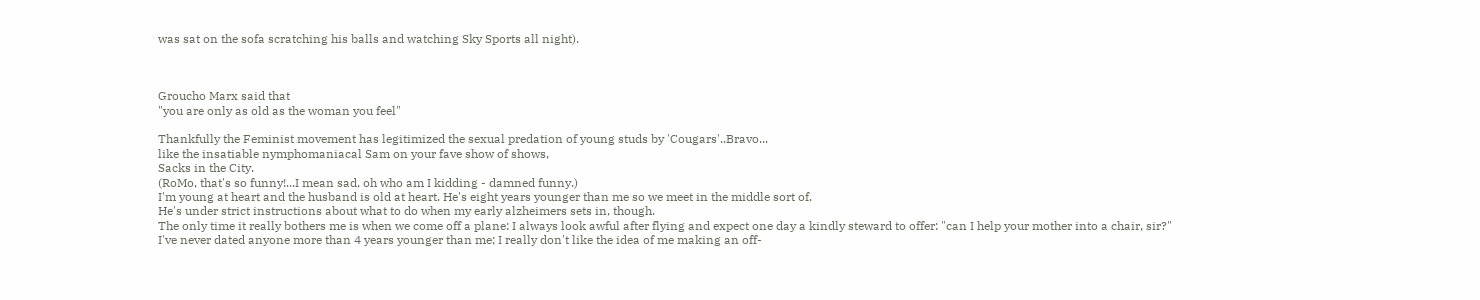was sat on the sofa scratching his balls and watching Sky Sports all night).



Groucho Marx said that
"you are only as old as the woman you feel"

Thankfully the Feminist movement has legitimized the sexual predation of young studs by 'Cougars'..Bravo...
like the insatiable nymphomaniacal Sam on your fave show of shows,
Sacks in the City.
(RoMo, that's so funny!...I mean sad, oh who am I kidding - damned funny.)
I'm young at heart and the husband is old at heart. He's eight years younger than me so we meet in the middle sort of.
He's under strict instructions about what to do when my early alzheimers sets in, though.
The only time it really bothers me is when we come off a plane: I always look awful after flying and expect one day a kindly steward to offer: "can I help your mother into a chair, sir?"
I've never dated anyone more than 4 years younger than me; I really don't like the idea of me making an off-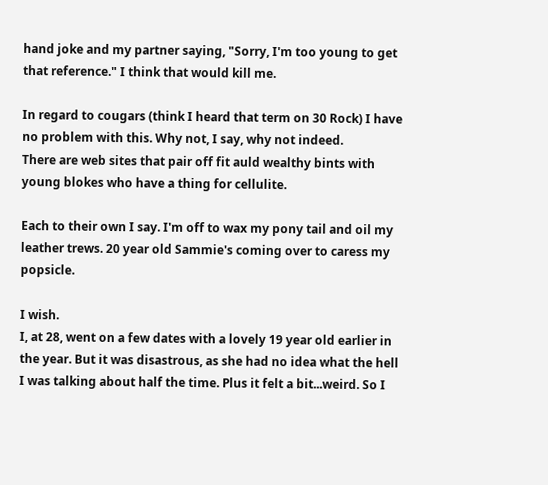hand joke and my partner saying, "Sorry, I'm too young to get that reference." I think that would kill me.

In regard to cougars (think I heard that term on 30 Rock) I have no problem with this. Why not, I say, why not indeed.
There are web sites that pair off fit auld wealthy bints with young blokes who have a thing for cellulite.

Each to their own I say. I'm off to wax my pony tail and oil my leather trews. 20 year old Sammie's coming over to caress my popsicle.

I wish.
I, at 28, went on a few dates with a lovely 19 year old earlier in the year. But it was disastrous, as she had no idea what the hell I was talking about half the time. Plus it felt a bit...weird. So I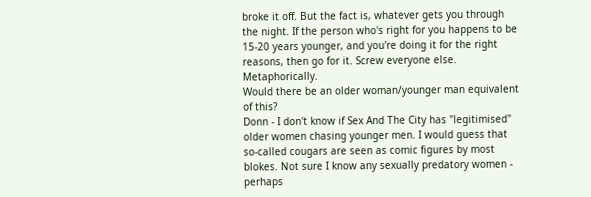broke it off. But the fact is, whatever gets you through the night. If the person who's right for you happens to be 15-20 years younger, and you're doing it for the right reasons, then go for it. Screw everyone else. Metaphorically.
Would there be an older woman/younger man equivalent of this?
Donn - I don't know if Sex And The City has "legitimised" older women chasing younger men. I would guess that so-called cougars are seen as comic figures by most blokes. Not sure I know any sexually predatory women - perhaps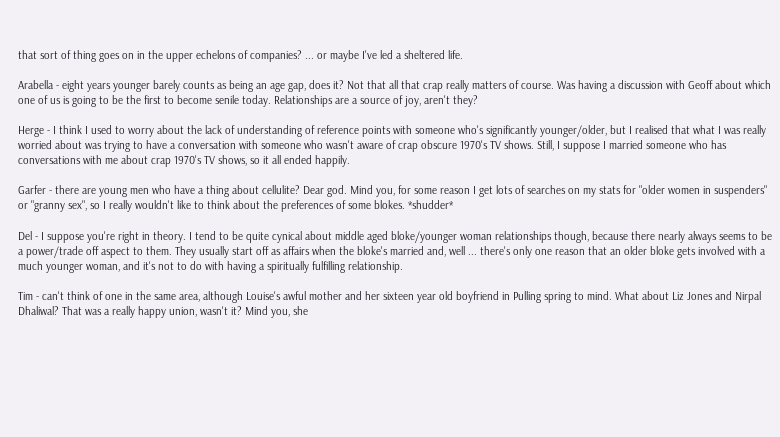that sort of thing goes on in the upper echelons of companies? ... or maybe I've led a sheltered life.

Arabella - eight years younger barely counts as being an age gap, does it? Not that all that crap really matters of course. Was having a discussion with Geoff about which one of us is going to be the first to become senile today. Relationships are a source of joy, aren't they?

Herge - I think I used to worry about the lack of understanding of reference points with someone who's significantly younger/older, but I realised that what I was really worried about was trying to have a conversation with someone who wasn't aware of crap obscure 1970's TV shows. Still, I suppose I married someone who has conversations with me about crap 1970's TV shows, so it all ended happily.

Garfer - there are young men who have a thing about cellulite? Dear god. Mind you, for some reason I get lots of searches on my stats for "older women in suspenders" or "granny sex", so I really wouldn't like to think about the preferences of some blokes. *shudder*

Del - I suppose you're right in theory. I tend to be quite cynical about middle aged bloke/younger woman relationships though, because there nearly always seems to be a power/trade off aspect to them. They usually start off as affairs when the bloke's married and, well ... there's only one reason that an older bloke gets involved with a much younger woman, and it's not to do with having a spiritually fulfilling relationship.

Tim - can't think of one in the same area, although Louise's awful mother and her sixteen year old boyfriend in Pulling spring to mind. What about Liz Jones and Nirpal Dhaliwal? That was a really happy union, wasn't it? Mind you, she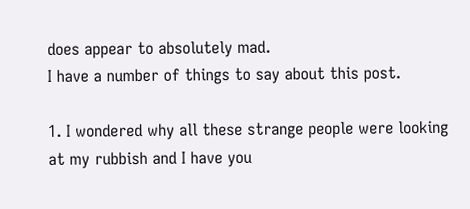does appear to absolutely mad.
I have a number of things to say about this post.

1. I wondered why all these strange people were looking at my rubbish and I have you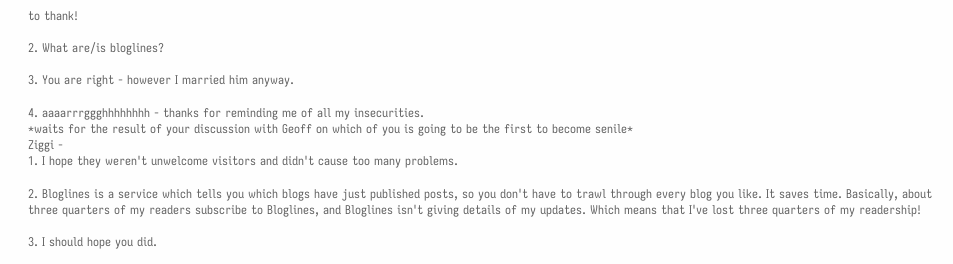to thank!

2. What are/is bloglines?

3. You are right - however I married him anyway.

4. aaaarrrggghhhhhhhh - thanks for reminding me of all my insecurities.
*waits for the result of your discussion with Geoff on which of you is going to be the first to become senile*
Ziggi -
1. I hope they weren't unwelcome visitors and didn't cause too many problems.

2. Bloglines is a service which tells you which blogs have just published posts, so you don't have to trawl through every blog you like. It saves time. Basically, about three quarters of my readers subscribe to Bloglines, and Bloglines isn't giving details of my updates. Which means that I've lost three quarters of my readership!

3. I should hope you did.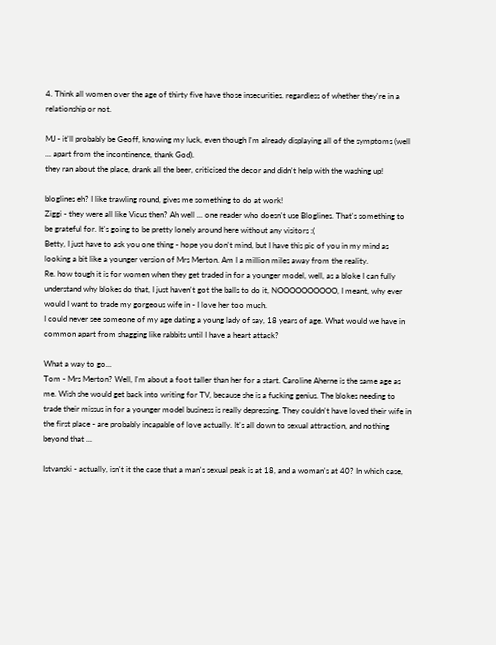4. Think all women over the age of thirty five have those insecurities. regardless of whether they're in a relationship or not.

MJ - it'll probably be Geoff, knowing my luck, even though I'm already displaying all of the symptoms (well ... apart from the incontinence, thank God).
they ran about the place, drank all the beer, criticised the decor and didn't help with the washing up!

bloglines eh? I like trawling round, gives me something to do at work!
Ziggi - they were all like Vicus then? Ah well ... one reader who doesn't use Bloglines. That's something to be grateful for. It's going to be pretty lonely around here without any visitors :(
Betty, I just have to ask you one thing - hope you don't mind, but I have this pic of you in my mind as looking a bit like a younger version of Mrs Merton. Am I a million miles away from the reality.
Re. how tough it is for women when they get traded in for a younger model, well, as a bloke I can fully understand why blokes do that, I just haven't got the balls to do it, NOOOOOOOOOO, I meant, why ever would I want to trade my gorgeous wife in - I love her too much.
I could never see someone of my age dating a young lady of say, 18 years of age. What would we have in common apart from shagging like rabbits until I have a heart attack?

What a way to go...
Tom - Mrs Merton? Well, I'm about a foot taller than her for a start. Caroline Aherne is the same age as me. Wish she would get back into writing for TV, because she is a fucking genius. The blokes needing to trade their missus in for a younger model business is really depressing. They couldn't have loved their wife in the first place - are probably incapable of love actually. It's all down to sexual attraction, and nothing beyond that ...

Istvanski - actually, isn't it the case that a man's sexual peak is at 18, and a woman's at 40? In which case,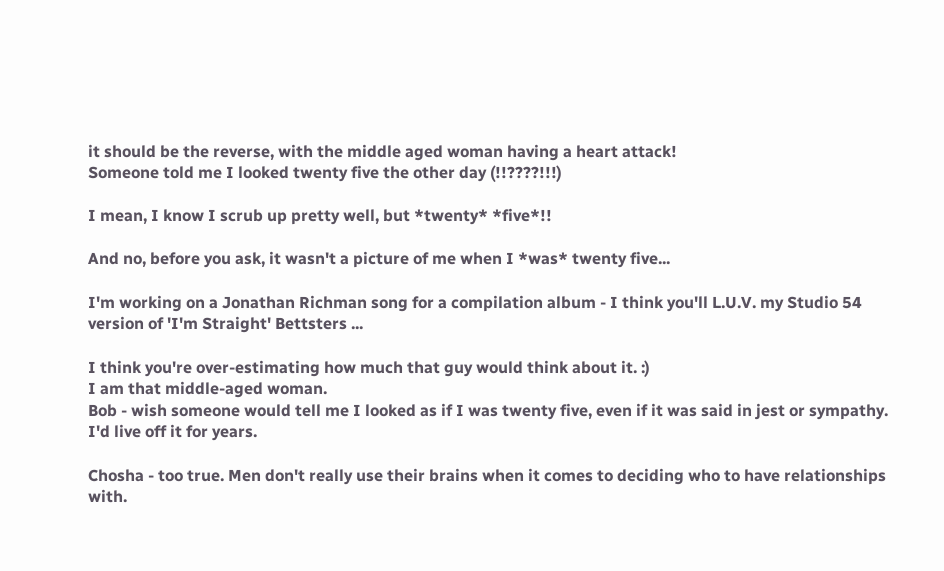it should be the reverse, with the middle aged woman having a heart attack!
Someone told me I looked twenty five the other day (!!????!!!)

I mean, I know I scrub up pretty well, but *twenty* *five*!!

And no, before you ask, it wasn't a picture of me when I *was* twenty five...

I'm working on a Jonathan Richman song for a compilation album - I think you'll L.U.V. my Studio 54 version of 'I'm Straight' Bettsters ...

I think you're over-estimating how much that guy would think about it. :)
I am that middle-aged woman.
Bob - wish someone would tell me I looked as if I was twenty five, even if it was said in jest or sympathy. I'd live off it for years.

Chosha - too true. Men don't really use their brains when it comes to deciding who to have relationships with.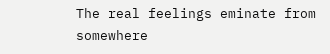The real feelings eminate from somewhere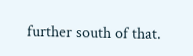further south of that.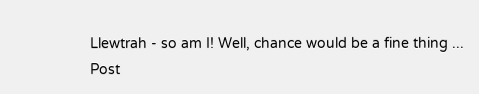Llewtrah - so am I! Well, chance would be a fine thing ...
Post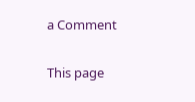a Comment

This page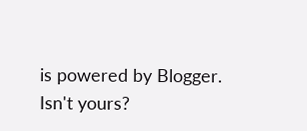is powered by Blogger. Isn't yours?